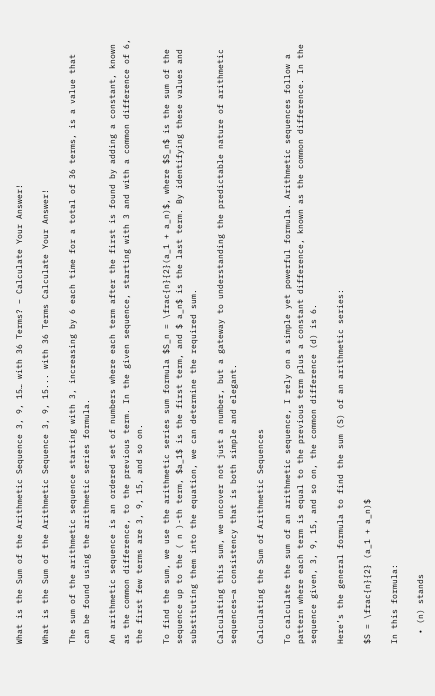What is the Sum of the Arithmetic Sequence 3, 9, 15… with 36 Terms? – Calculate Your Answer!

What is the Sum of the Arithmetic Sequence 3, 9, 15... with 36 Terms Calculate Your Answer!

The sum of the arithmetic sequence starting with 3, increasing by 6 each time for a total of 36 terms, is a value that can be found using the arithmetic series formula.

An arithmetic sequence is an ordered set of numbers where each term after the first is found by adding a constant, known as the common difference, to the previous term. In the given sequence, starting with 3 and with a common difference of 6, the first few terms are 3, 9, 15, and so on.

To find the sum, we use the arithmetic series sum formula $S_n = \frac{n}{2}(a_1 + a_n)$, where $S_n$ is the sum of the sequence up to the ( n )-th term, $a_1$ is the first term, and $ a_n$ is the last term. By identifying these values and substituting them into the equation, we can determine the required sum.

Calculating this sum, we uncover not just a number, but a gateway to understanding the predictable nature of arithmetic sequences—a consistency that is both simple and elegant.

Calculating the Sum of Arithmetic Sequences

To calculate the sum of an arithmetic sequence, I rely on a simple yet powerful formula. Arithmetic sequences follow a pattern where each term is equal to the previous term plus a constant difference, known as the common difference. In the sequence given, 3, 9, 15, and so on, the common difference (d) is 6.

Here’s the general formula to find the sum (S) of an arithmetic series:

$S = \frac{n}{2} (a_1 + a_n)$

In this formula:

  • (n) stands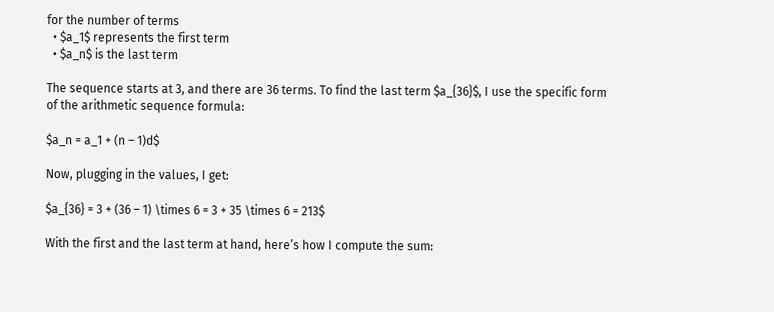for the number of terms
  • $a_1$ represents the first term
  • $a_n$ is the last term

The sequence starts at 3, and there are 36 terms. To find the last term $a_{36}$, I use the specific form of the arithmetic sequence formula:

$a_n = a_1 + (n – 1)d$

Now, plugging in the values, I get:

$a_{36} = 3 + (36 – 1) \times 6 = 3 + 35 \times 6 = 213$

With the first and the last term at hand, here’s how I compute the sum: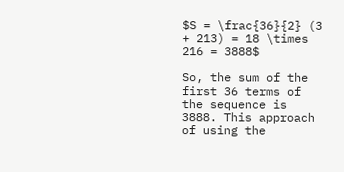$S = \frac{36}{2} (3 + 213) = 18 \times 216 = 3888$

So, the sum of the first 36 terms of the sequence is 3888. This approach of using the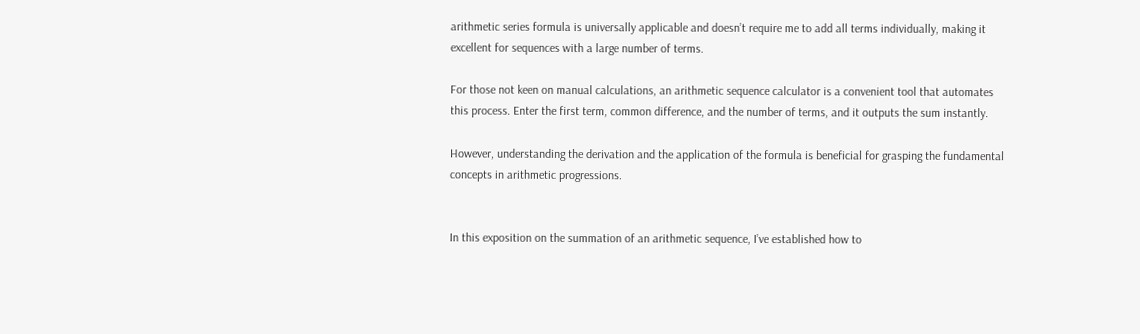arithmetic series formula is universally applicable and doesn’t require me to add all terms individually, making it excellent for sequences with a large number of terms.

For those not keen on manual calculations, an arithmetic sequence calculator is a convenient tool that automates this process. Enter the first term, common difference, and the number of terms, and it outputs the sum instantly.

However, understanding the derivation and the application of the formula is beneficial for grasping the fundamental concepts in arithmetic progressions.


In this exposition on the summation of an arithmetic sequence, I’ve established how to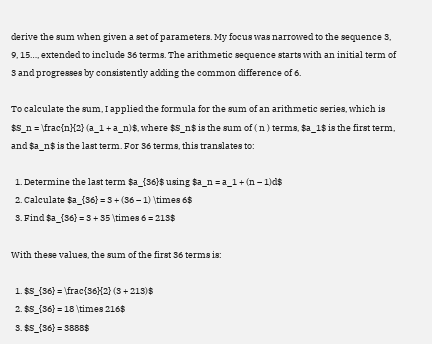derive the sum when given a set of parameters. My focus was narrowed to the sequence 3, 9, 15…, extended to include 36 terms. The arithmetic sequence starts with an initial term of 3 and progresses by consistently adding the common difference of 6.

To calculate the sum, I applied the formula for the sum of an arithmetic series, which is $S_n = \frac{n}{2} (a_1 + a_n)$, where $S_n$ is the sum of ( n ) terms, $a_1$ is the first term, and $a_n$ is the last term. For 36 terms, this translates to:

  1. Determine the last term $a_{36}$ using $a_n = a_1 + (n – 1)d$
  2. Calculate $a_{36} = 3 + (36 – 1) \times 6$
  3. Find $a_{36} = 3 + 35 \times 6 = 213$

With these values, the sum of the first 36 terms is:

  1. $S_{36} = \frac{36}{2} (3 + 213)$
  2. $S_{36} = 18 \times 216$
  3. $S_{36} = 3888$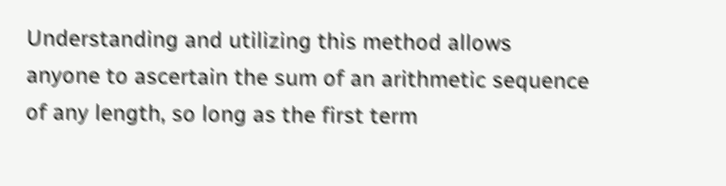Understanding and utilizing this method allows anyone to ascertain the sum of an arithmetic sequence of any length, so long as the first term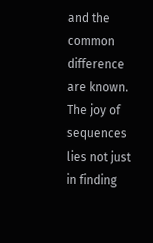and the common difference are known. The joy of sequences lies not just in finding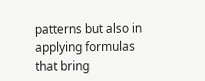patterns but also in applying formulas that bring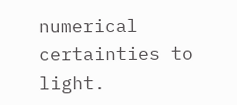numerical certainties to light.